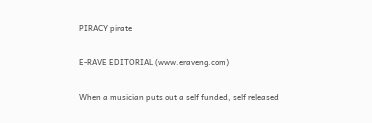PIRACY pirate

E-RAVE EDITORIAL (www.eraveng.com)

When a musician puts out a self funded, self released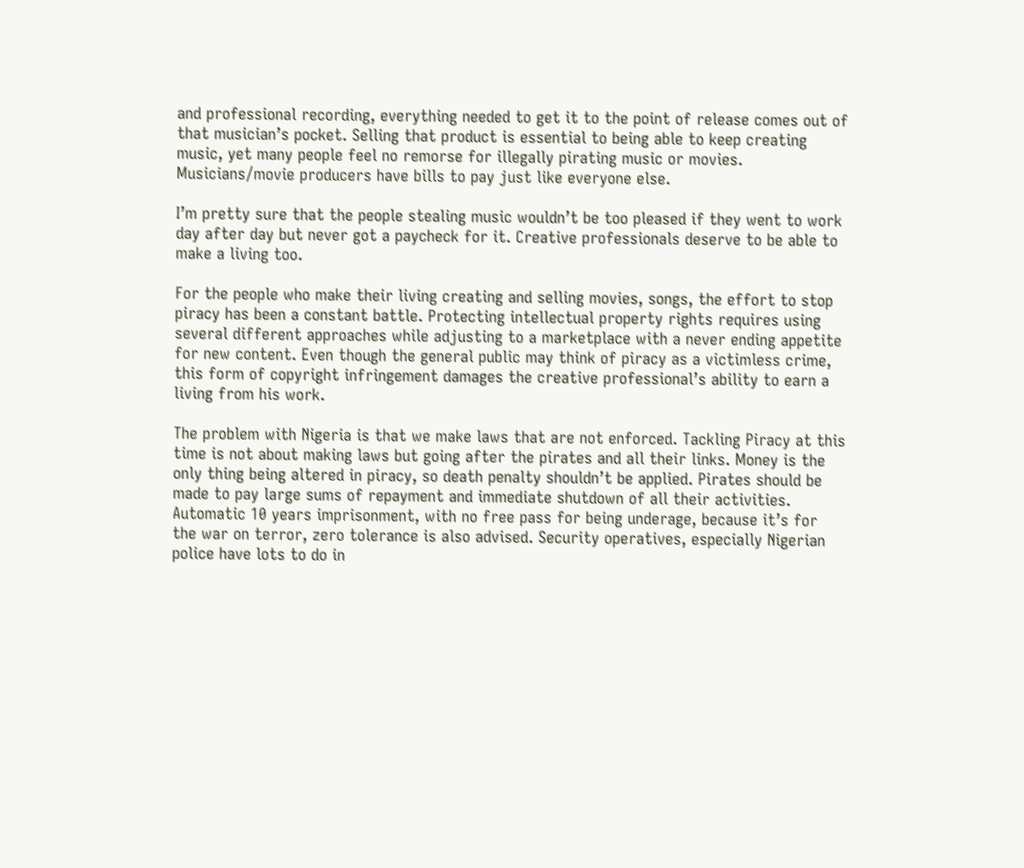and professional recording, everything needed to get it to the point of release comes out of that musician’s pocket. Selling that product is essential to being able to keep creating music, yet many people feel no remorse for illegally pirating music or movies. Musicians/movie producers have bills to pay just like everyone else.

I’m pretty sure that the people stealing music wouldn’t be too pleased if they went to work day after day but never got a paycheck for it. Creative professionals deserve to be able to make a living too.

For the people who make their living creating and selling movies, songs, the effort to stop piracy has been a constant battle. Protecting intellectual property rights requires using several different approaches while adjusting to a marketplace with a never ending appetite for new content. Even though the general public may think of piracy as a victimless crime, this form of copyright infringement damages the creative professional’s ability to earn a living from his work.

The problem with Nigeria is that we make laws that are not enforced. Tackling Piracy at this time is not about making laws but going after the pirates and all their links. Money is the only thing being altered in piracy, so death penalty shouldn’t be applied. Pirates should be made to pay large sums of repayment and immediate shutdown of all their activities. Automatic 10 years imprisonment, with no free pass for being underage, because it’s for the war on terror, zero tolerance is also advised. Security operatives, especially Nigerian police have lots to do in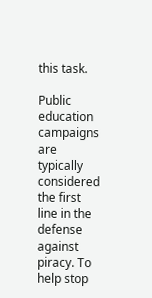this task.

Public education campaigns are typically considered the first line in the defense against piracy. To help stop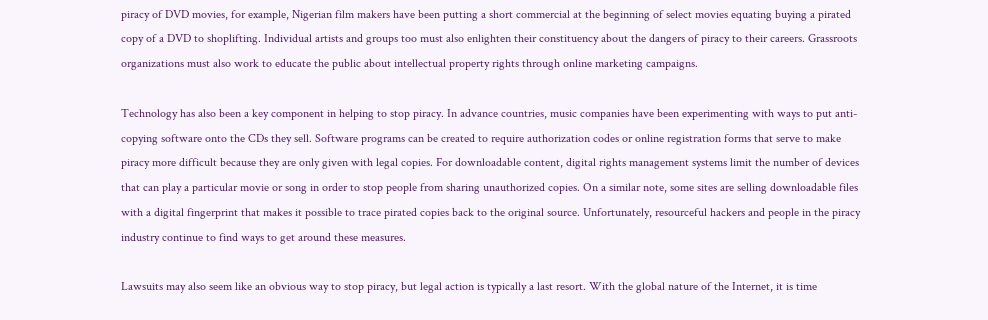piracy of DVD movies, for example, Nigerian film makers have been putting a short commercial at the beginning of select movies equating buying a pirated copy of a DVD to shoplifting. Individual artists and groups too must also enlighten their constituency about the dangers of piracy to their careers. Grassroots organizations must also work to educate the public about intellectual property rights through online marketing campaigns.

Technology has also been a key component in helping to stop piracy. In advance countries, music companies have been experimenting with ways to put anti-copying software onto the CDs they sell. Software programs can be created to require authorization codes or online registration forms that serve to make piracy more difficult because they are only given with legal copies. For downloadable content, digital rights management systems limit the number of devices that can play a particular movie or song in order to stop people from sharing unauthorized copies. On a similar note, some sites are selling downloadable files with a digital fingerprint that makes it possible to trace pirated copies back to the original source. Unfortunately, resourceful hackers and people in the piracy industry continue to find ways to get around these measures.

Lawsuits may also seem like an obvious way to stop piracy, but legal action is typically a last resort. With the global nature of the Internet, it is time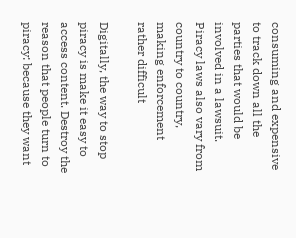consuming and expensive to track down all the parties that would be involved in a lawsuit. Piracy laws also vary from country to country, making enforcement rather difficult

Digitally, the way to stop piracy is make it easy to access content. Destroy the reason that people turn to piracy: because they want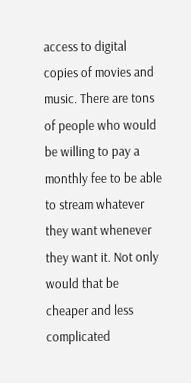access to digital copies of movies and music. There are tons of people who would be willing to pay a monthly fee to be able to stream whatever they want whenever they want it. Not only would that be cheaper and less complicated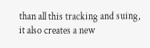than all this tracking and suing, it also creates a new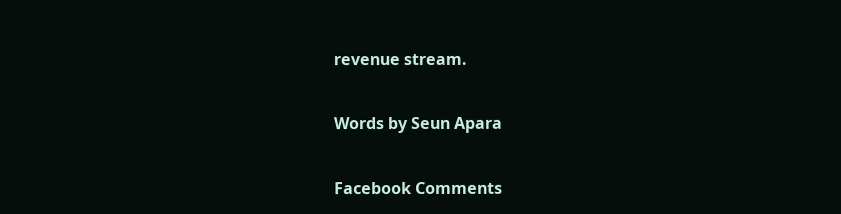revenue stream.

Words by Seun Apara

Facebook Comments